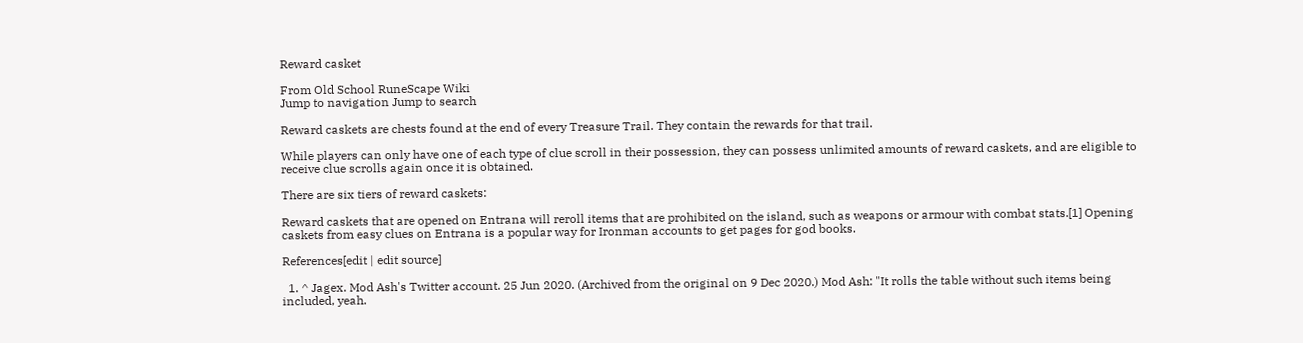Reward casket

From Old School RuneScape Wiki
Jump to navigation Jump to search

Reward caskets are chests found at the end of every Treasure Trail. They contain the rewards for that trail.

While players can only have one of each type of clue scroll in their possession, they can possess unlimited amounts of reward caskets, and are eligible to receive clue scrolls again once it is obtained.

There are six tiers of reward caskets:

Reward caskets that are opened on Entrana will reroll items that are prohibited on the island, such as weapons or armour with combat stats.[1] Opening caskets from easy clues on Entrana is a popular way for Ironman accounts to get pages for god books.

References[edit | edit source]

  1. ^ Jagex. Mod Ash's Twitter account. 25 Jun 2020. (Archived from the original on 9 Dec 2020.) Mod Ash: "It rolls the table without such items being included, yeah.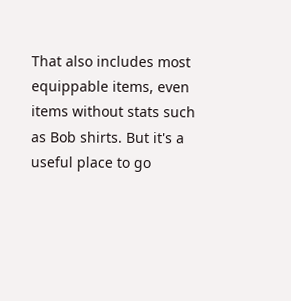That also includes most equippable items, even items without stats such as Bob shirts. But it's a useful place to go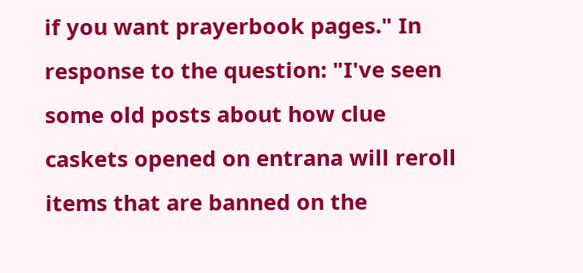if you want prayerbook pages." In response to the question: "I've seen some old posts about how clue caskets opened on entrana will reroll items that are banned on the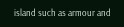island such as armour and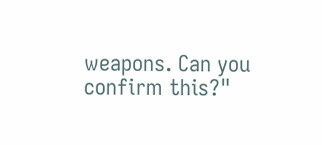weapons. Can you confirm this?"